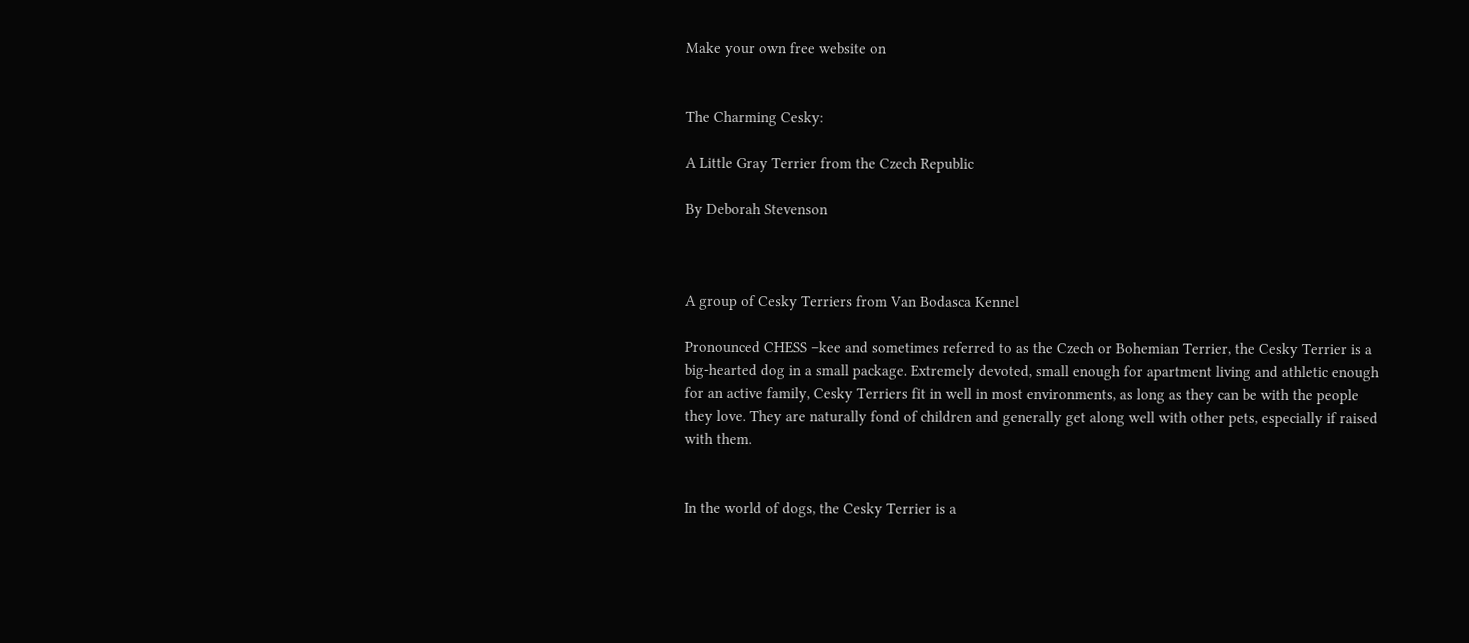Make your own free website on


The Charming Cesky:

A Little Gray Terrier from the Czech Republic

By Deborah Stevenson



A group of Cesky Terriers from Van Bodasca Kennel

Pronounced CHESS –kee and sometimes referred to as the Czech or Bohemian Terrier, the Cesky Terrier is a big-hearted dog in a small package. Extremely devoted, small enough for apartment living and athletic enough for an active family, Cesky Terriers fit in well in most environments, as long as they can be with the people they love. They are naturally fond of children and generally get along well with other pets, especially if raised with them.


In the world of dogs, the Cesky Terrier is a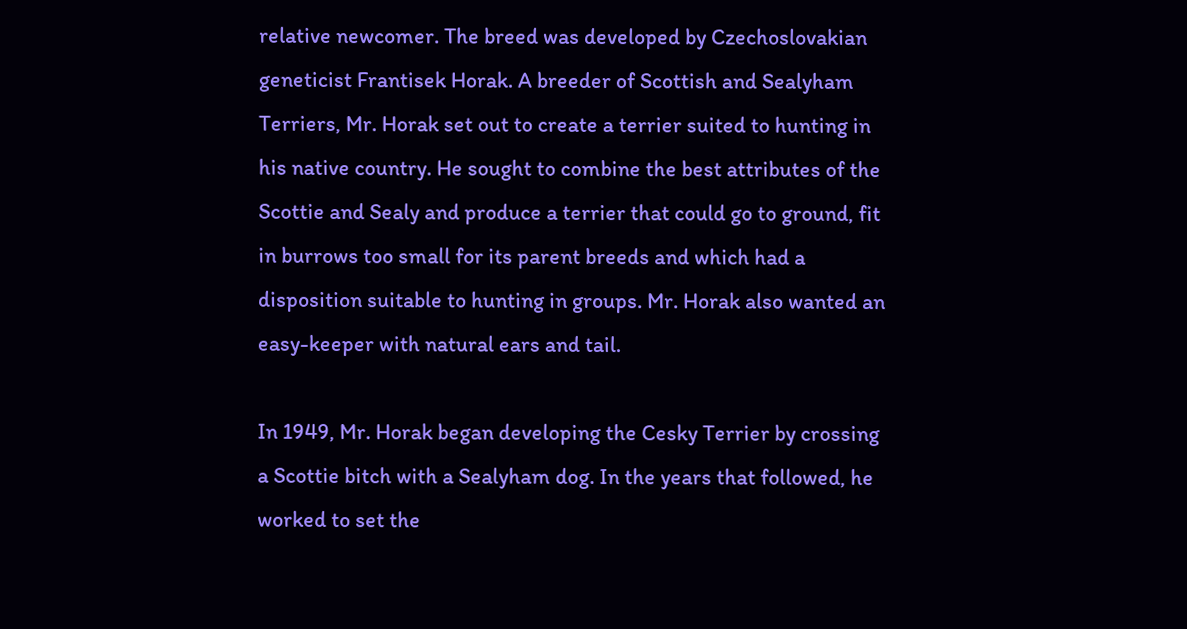relative newcomer. The breed was developed by Czechoslovakian geneticist Frantisek Horak. A breeder of Scottish and Sealyham Terriers, Mr. Horak set out to create a terrier suited to hunting in his native country. He sought to combine the best attributes of the Scottie and Sealy and produce a terrier that could go to ground, fit in burrows too small for its parent breeds and which had a disposition suitable to hunting in groups. Mr. Horak also wanted an easy-keeper with natural ears and tail.

In 1949, Mr. Horak began developing the Cesky Terrier by crossing a Scottie bitch with a Sealyham dog. In the years that followed, he worked to set the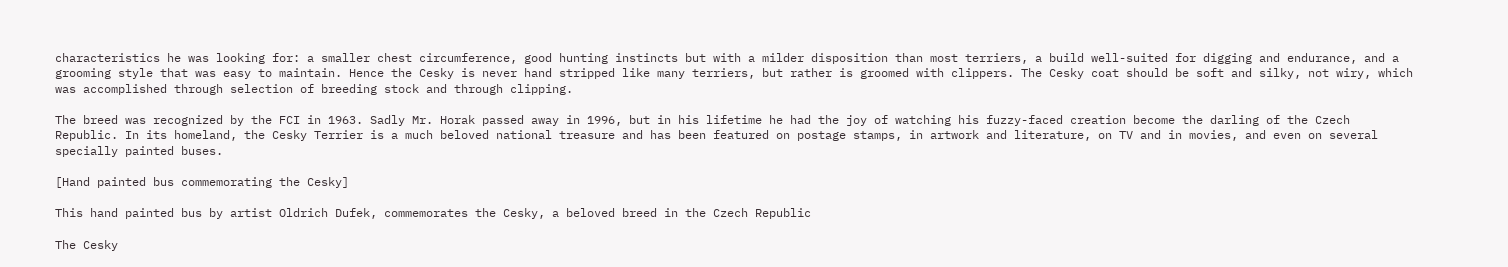characteristics he was looking for: a smaller chest circumference, good hunting instincts but with a milder disposition than most terriers, a build well-suited for digging and endurance, and a grooming style that was easy to maintain. Hence the Cesky is never hand stripped like many terriers, but rather is groomed with clippers. The Cesky coat should be soft and silky, not wiry, which was accomplished through selection of breeding stock and through clipping.

The breed was recognized by the FCI in 1963. Sadly Mr. Horak passed away in 1996, but in his lifetime he had the joy of watching his fuzzy-faced creation become the darling of the Czech Republic. In its homeland, the Cesky Terrier is a much beloved national treasure and has been featured on postage stamps, in artwork and literature, on TV and in movies, and even on several specially painted buses.

[Hand painted bus commemorating the Cesky]

This hand painted bus by artist Oldrich Dufek, commemorates the Cesky, a beloved breed in the Czech Republic

The Cesky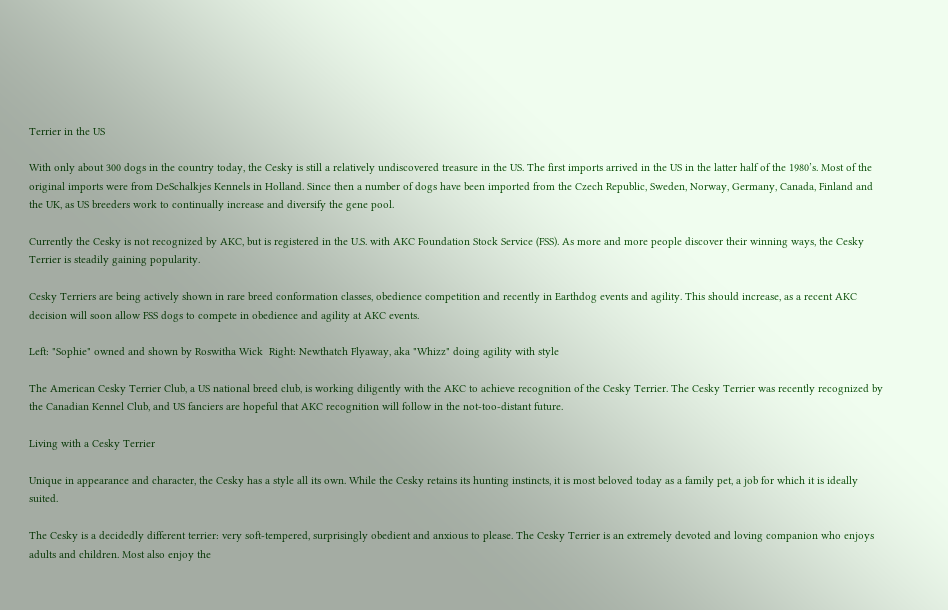Terrier in the US

With only about 300 dogs in the country today, the Cesky is still a relatively undiscovered treasure in the US. The first imports arrived in the US in the latter half of the 1980’s. Most of the original imports were from DeSchalkjes Kennels in Holland. Since then a number of dogs have been imported from the Czech Republic, Sweden, Norway, Germany, Canada, Finland and the UK, as US breeders work to continually increase and diversify the gene pool.

Currently the Cesky is not recognized by AKC, but is registered in the U.S. with AKC Foundation Stock Service (FSS). As more and more people discover their winning ways, the Cesky Terrier is steadily gaining popularity.

Cesky Terriers are being actively shown in rare breed conformation classes, obedience competition and recently in Earthdog events and agility. This should increase, as a recent AKC decision will soon allow FSS dogs to compete in obedience and agility at AKC events.

Left: "Sophie" owned and shown by Roswitha Wick  Right: Newthatch Flyaway, aka "Whizz" doing agility with style

The American Cesky Terrier Club, a US national breed club, is working diligently with the AKC to achieve recognition of the Cesky Terrier. The Cesky Terrier was recently recognized by the Canadian Kennel Club, and US fanciers are hopeful that AKC recognition will follow in the not-too-distant future.

Living with a Cesky Terrier

Unique in appearance and character, the Cesky has a style all its own. While the Cesky retains its hunting instincts, it is most beloved today as a family pet, a job for which it is ideally suited.

The Cesky is a decidedly different terrier: very soft-tempered, surprisingly obedient and anxious to please. The Cesky Terrier is an extremely devoted and loving companion who enjoys adults and children. Most also enjoy the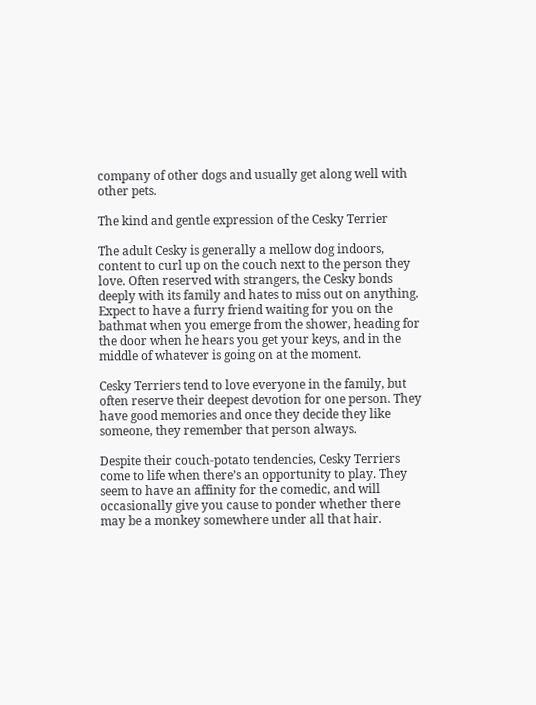company of other dogs and usually get along well with other pets.

The kind and gentle expression of the Cesky Terrier

The adult Cesky is generally a mellow dog indoors, content to curl up on the couch next to the person they love. Often reserved with strangers, the Cesky bonds deeply with its family and hates to miss out on anything. Expect to have a furry friend waiting for you on the bathmat when you emerge from the shower, heading for the door when he hears you get your keys, and in the middle of whatever is going on at the moment.

Cesky Terriers tend to love everyone in the family, but often reserve their deepest devotion for one person. They have good memories and once they decide they like someone, they remember that person always.

Despite their couch-potato tendencies, Cesky Terriers come to life when there’s an opportunity to play. They seem to have an affinity for the comedic, and will occasionally give you cause to ponder whether there may be a monkey somewhere under all that hair.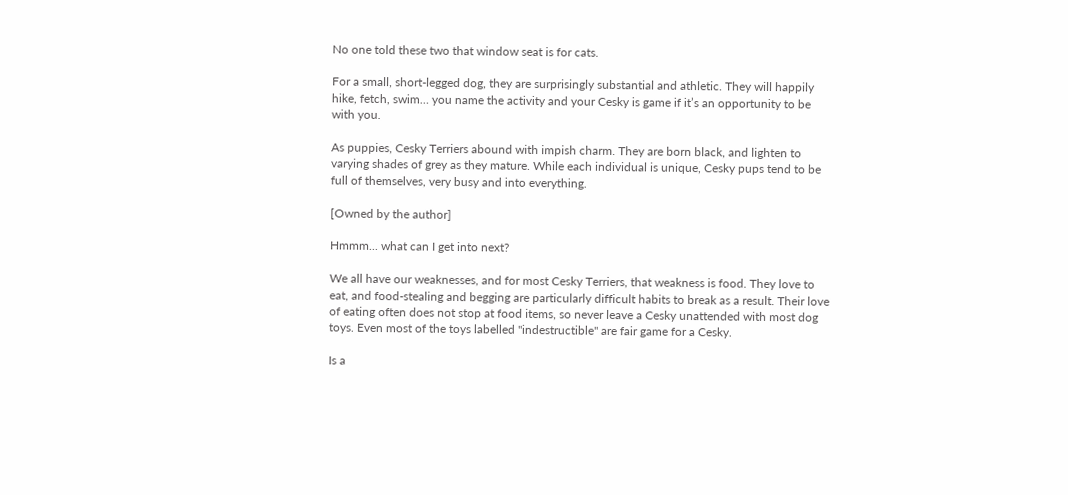No one told these two that window seat is for cats.

For a small, short-legged dog, they are surprisingly substantial and athletic. They will happily hike, fetch, swim… you name the activity and your Cesky is game if it’s an opportunity to be with you.

As puppies, Cesky Terriers abound with impish charm. They are born black, and lighten to varying shades of grey as they mature. While each individual is unique, Cesky pups tend to be full of themselves, very busy and into everything.

[Owned by the author]

Hmmm... what can I get into next?

We all have our weaknesses, and for most Cesky Terriers, that weakness is food. They love to eat, and food-stealing and begging are particularly difficult habits to break as a result. Their love of eating often does not stop at food items, so never leave a Cesky unattended with most dog toys. Even most of the toys labelled "indestructible" are fair game for a Cesky.

Is a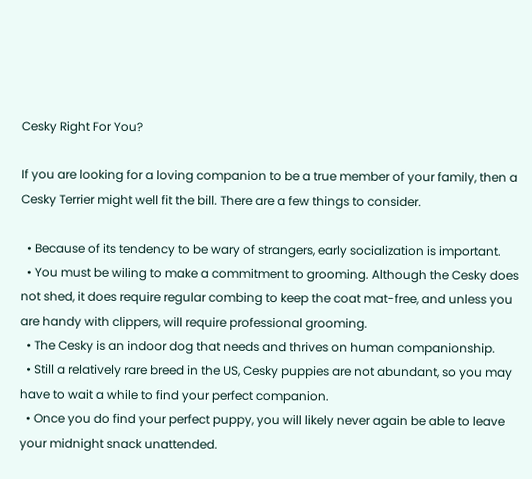Cesky Right For You?

If you are looking for a loving companion to be a true member of your family, then a Cesky Terrier might well fit the bill. There are a few things to consider.

  • Because of its tendency to be wary of strangers, early socialization is important.
  • You must be wiling to make a commitment to grooming. Although the Cesky does not shed, it does require regular combing to keep the coat mat-free, and unless you are handy with clippers, will require professional grooming.
  • The Cesky is an indoor dog that needs and thrives on human companionship.
  • Still a relatively rare breed in the US, Cesky puppies are not abundant, so you may have to wait a while to find your perfect companion.
  • Once you do find your perfect puppy, you will likely never again be able to leave your midnight snack unattended.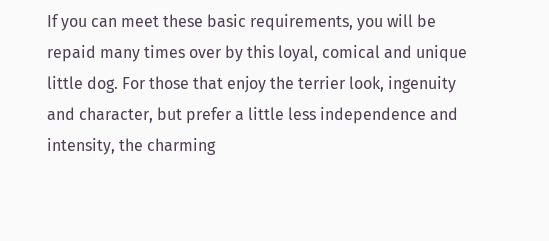If you can meet these basic requirements, you will be repaid many times over by this loyal, comical and unique little dog. For those that enjoy the terrier look, ingenuity and character, but prefer a little less independence and intensity, the charming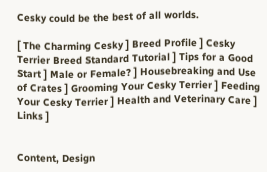Cesky could be the best of all worlds.

[ The Charming Cesky ] Breed Profile ] Cesky Terrier Breed Standard Tutorial ] Tips for a Good Start ] Male or Female? ] Housebreaking and Use of Crates ] Grooming Your Cesky Terrier ] Feeding Your Cesky Terrier ] Health and Veterinary Care ] Links ]


Content, Design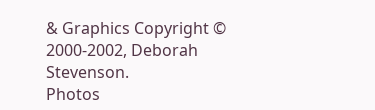& Graphics Copyright © 2000-2002, Deborah Stevenson.
Photos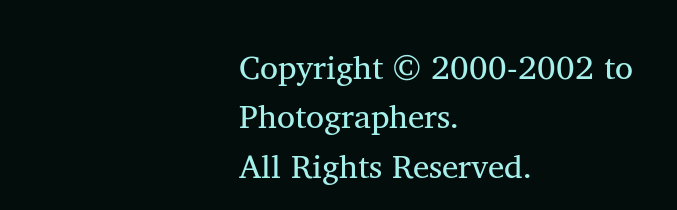Copyright © 2000-2002 to Photographers.
All Rights Reserved.